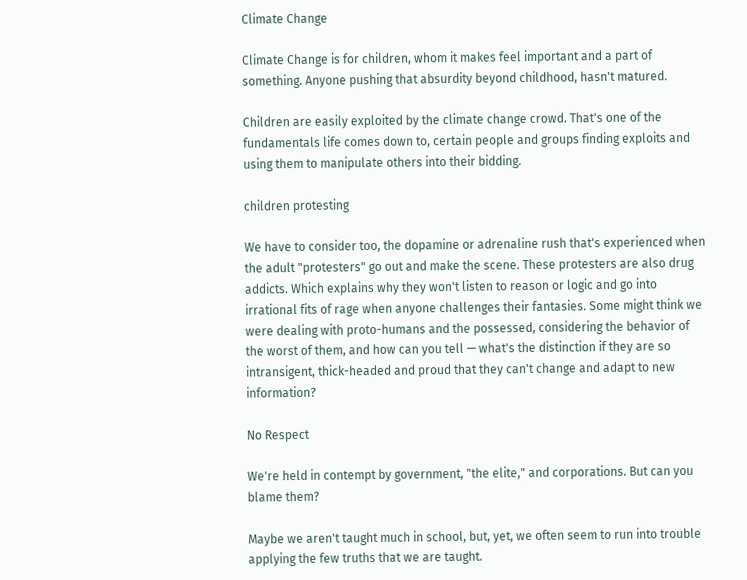Climate Change

Climate Change is for children, whom it makes feel important and a part of something. Anyone pushing that absurdity beyond childhood, hasn't matured.

Children are easily exploited by the climate change crowd. That's one of the fundamentals life comes down to, certain people and groups finding exploits and using them to manipulate others into their bidding.

children protesting

We have to consider too, the dopamine or adrenaline rush that's experienced when the adult "protesters" go out and make the scene. These protesters are also drug addicts. Which explains why they won't listen to reason or logic and go into irrational fits of rage when anyone challenges their fantasies. Some might think we were dealing with proto-humans and the possessed, considering the behavior of the worst of them, and how can you tell — what's the distinction if they are so intransigent, thick-headed and proud that they can't change and adapt to new information?

No Respect

We're held in contempt by government, "the elite," and corporations. But can you blame them?

Maybe we aren't taught much in school, but, yet, we often seem to run into trouble applying the few truths that we are taught.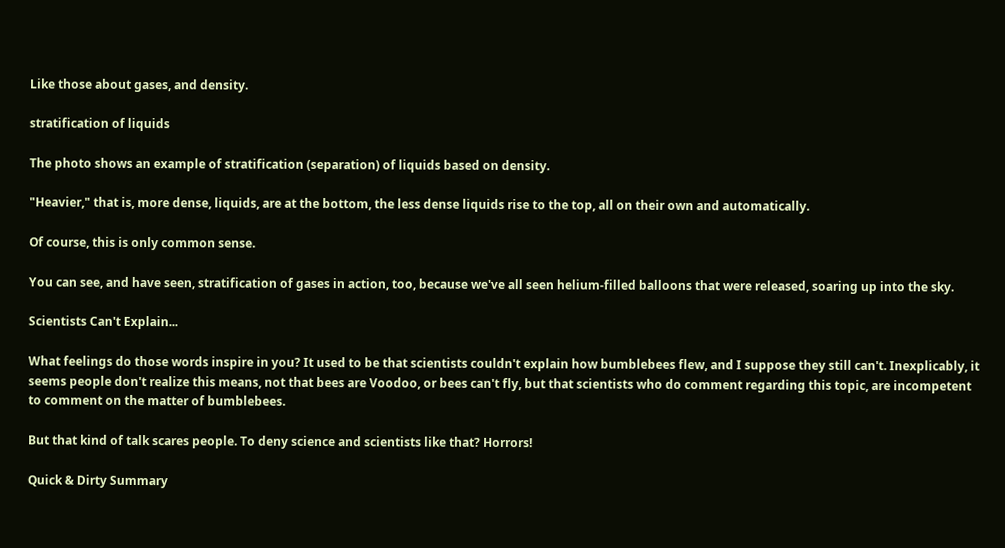Like those about gases, and density.

stratification of liquids

The photo shows an example of stratification (separation) of liquids based on density.

"Heavier," that is, more dense, liquids, are at the bottom, the less dense liquids rise to the top, all on their own and automatically.

Of course, this is only common sense.

You can see, and have seen, stratification of gases in action, too, because we've all seen helium-filled balloons that were released, soaring up into the sky.

Scientists Can't Explain...

What feelings do those words inspire in you? It used to be that scientists couldn't explain how bumblebees flew, and I suppose they still can't. Inexplicably, it seems people don't realize this means, not that bees are Voodoo, or bees can't fly, but that scientists who do comment regarding this topic, are incompetent to comment on the matter of bumblebees.

But that kind of talk scares people. To deny science and scientists like that? Horrors!

Quick & Dirty Summary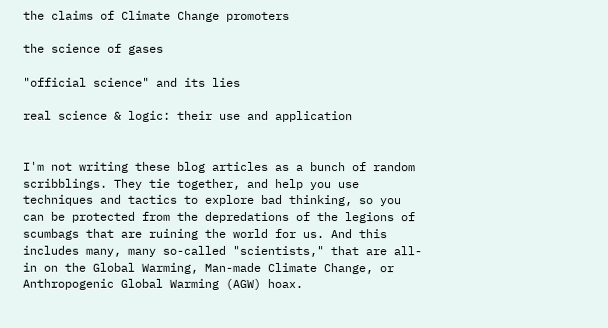the claims of Climate Change promoters

the science of gases

"official science" and its lies

real science & logic: their use and application


I'm not writing these blog articles as a bunch of random scribblings. They tie together, and help you use techniques and tactics to explore bad thinking, so you can be protected from the depredations of the legions of scumbags that are ruining the world for us. And this includes many, many so-called "scientists," that are all-in on the Global Warming, Man-made Climate Change, or Anthropogenic Global Warming (AGW) hoax.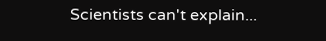Scientists can't explain...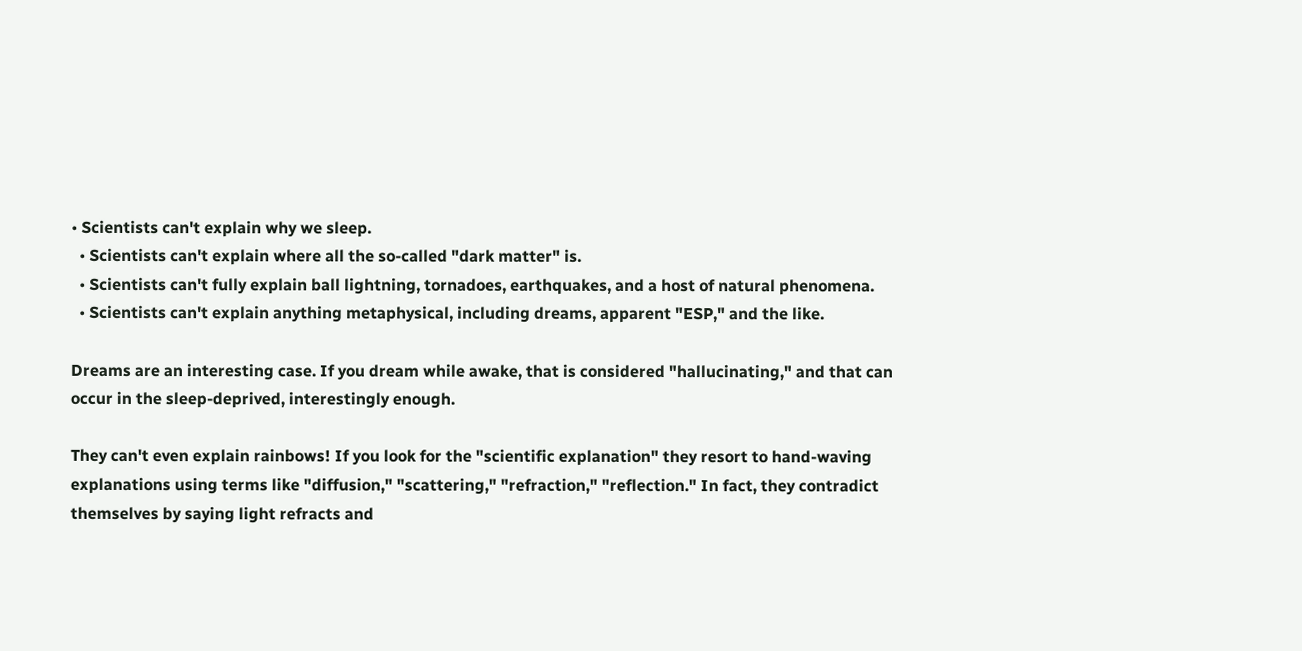• Scientists can't explain why we sleep.
  • Scientists can't explain where all the so-called "dark matter" is.
  • Scientists can't fully explain ball lightning, tornadoes, earthquakes, and a host of natural phenomena.
  • Scientists can't explain anything metaphysical, including dreams, apparent "ESP," and the like.

Dreams are an interesting case. If you dream while awake, that is considered "hallucinating," and that can occur in the sleep-deprived, interestingly enough.

They can't even explain rainbows! If you look for the "scientific explanation" they resort to hand-waving explanations using terms like "diffusion," "scattering," "refraction," "reflection." In fact, they contradict themselves by saying light refracts and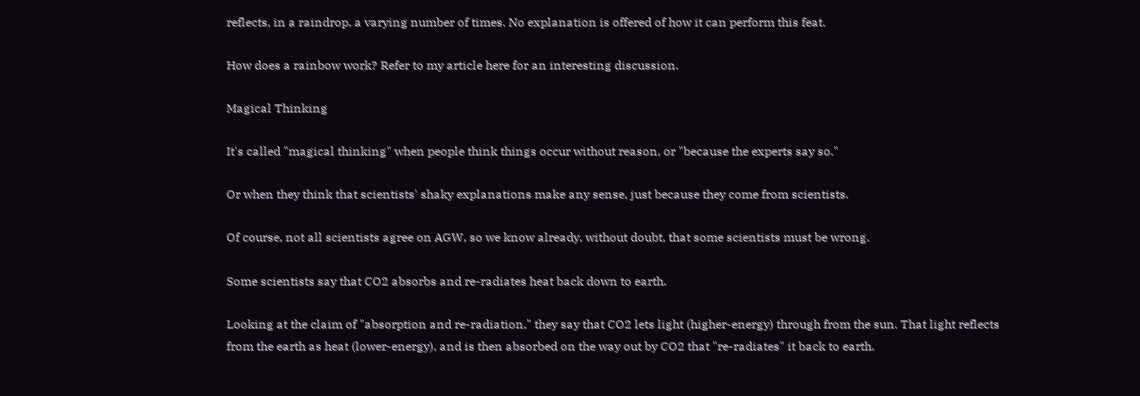reflects, in a raindrop, a varying number of times. No explanation is offered of how it can perform this feat.

How does a rainbow work? Refer to my article here for an interesting discussion.

Magical Thinking

It's called "magical thinking" when people think things occur without reason, or "because the experts say so."

Or when they think that scientists' shaky explanations make any sense, just because they come from scientists.

Of course, not all scientists agree on AGW, so we know already, without doubt, that some scientists must be wrong.

Some scientists say that CO2 absorbs and re-radiates heat back down to earth.

Looking at the claim of "absorption and re-radiation," they say that CO2 lets light (higher-energy) through from the sun. That light reflects from the earth as heat (lower-energy), and is then absorbed on the way out by CO2 that "re-radiates" it back to earth.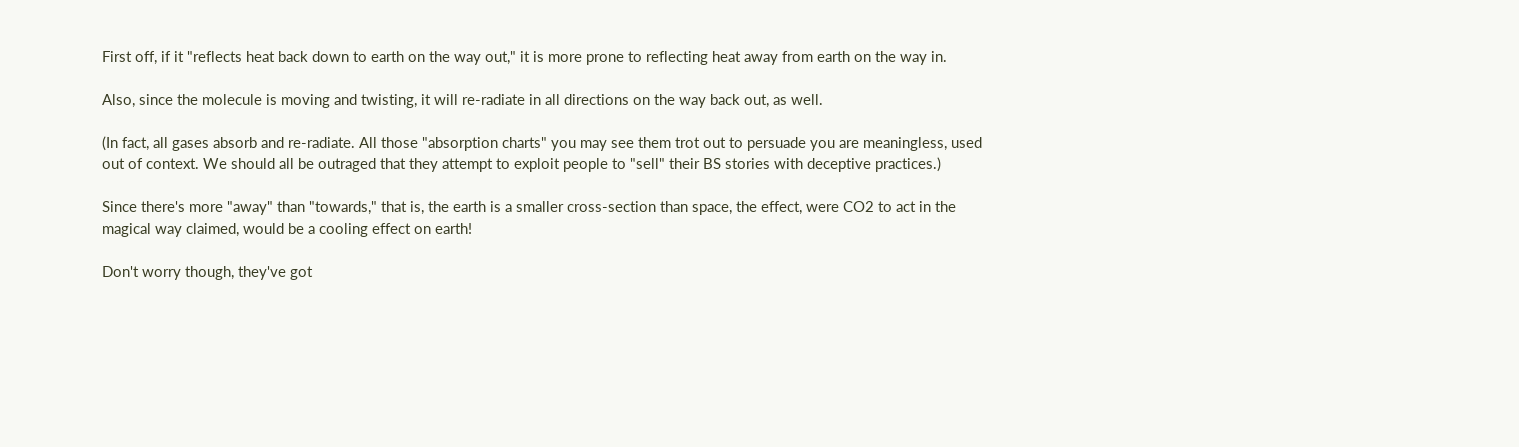First off, if it "reflects heat back down to earth on the way out," it is more prone to reflecting heat away from earth on the way in.

Also, since the molecule is moving and twisting, it will re-radiate in all directions on the way back out, as well.

(In fact, all gases absorb and re-radiate. All those "absorption charts" you may see them trot out to persuade you are meaningless, used out of context. We should all be outraged that they attempt to exploit people to "sell" their BS stories with deceptive practices.)

Since there's more "away" than "towards," that is, the earth is a smaller cross-section than space, the effect, were CO2 to act in the magical way claimed, would be a cooling effect on earth!

Don't worry though, they've got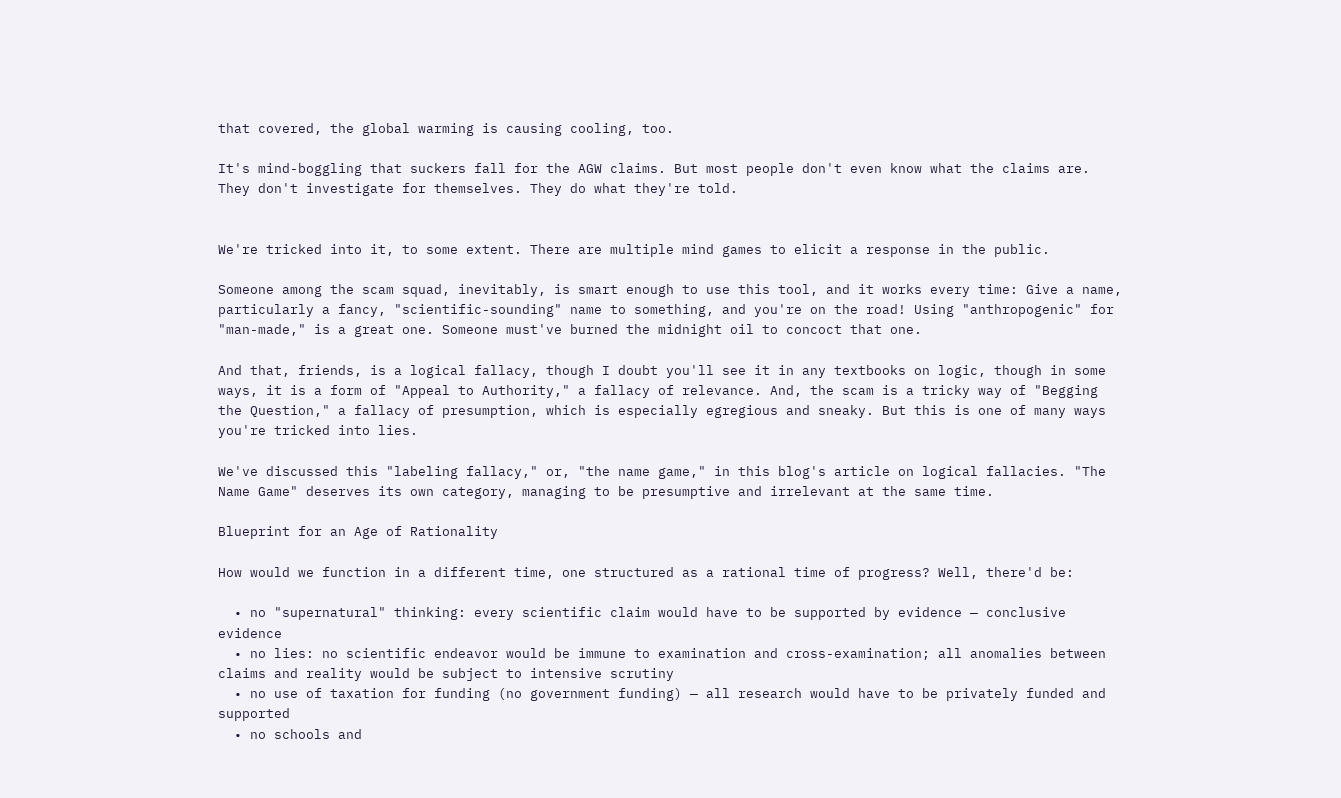that covered, the global warming is causing cooling, too.

It's mind-boggling that suckers fall for the AGW claims. But most people don't even know what the claims are. They don't investigate for themselves. They do what they're told.


We're tricked into it, to some extent. There are multiple mind games to elicit a response in the public.

Someone among the scam squad, inevitably, is smart enough to use this tool, and it works every time: Give a name, particularly a fancy, "scientific-sounding" name to something, and you're on the road! Using "anthropogenic" for "man-made," is a great one. Someone must've burned the midnight oil to concoct that one.

And that, friends, is a logical fallacy, though I doubt you'll see it in any textbooks on logic, though in some ways, it is a form of "Appeal to Authority," a fallacy of relevance. And, the scam is a tricky way of "Begging the Question," a fallacy of presumption, which is especially egregious and sneaky. But this is one of many ways you're tricked into lies.

We've discussed this "labeling fallacy," or, "the name game," in this blog's article on logical fallacies. "The Name Game" deserves its own category, managing to be presumptive and irrelevant at the same time.

Blueprint for an Age of Rationality

How would we function in a different time, one structured as a rational time of progress? Well, there'd be:

  • no "supernatural" thinking: every scientific claim would have to be supported by evidence — conclusive evidence
  • no lies: no scientific endeavor would be immune to examination and cross-examination; all anomalies between claims and reality would be subject to intensive scrutiny
  • no use of taxation for funding (no government funding) — all research would have to be privately funded and supported
  • no schools and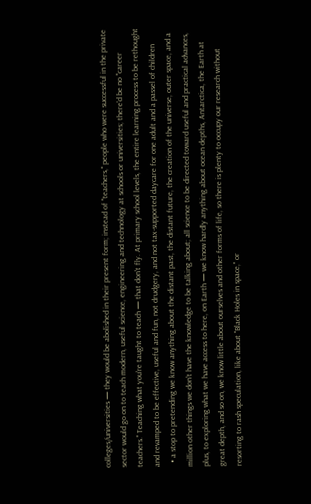colleges/universities — they would be abolished in their present form; instead of "teachers," people who were successful in the private sector would go on to teach modern, useful science, engineering and technology at schools or universities; there'd be no "career teachers." Teaching what you're taught to teach — that don't fly. At primary school levels, the entire learning process to be rethought and revamped to be effective, useful and fun, not drudgery, and not tax-supported daycare for one adult and a passel of children
  • a stop to pretending we know anything about the distant past, the distant future, the creation of the universe, outer space, and a million other things we don't have the knowledge to be talking about; all science to be directed toward useful and practical advances, plus, to exploring what we have access to here, on Earth — we know hardly anything about ocean depths, Antarctica, the Earth at great depth, and so on, we know little about ourselves and other forms of life, so there is plenty to occupy our research without resorting to rash speculation, like about "Black Holes in space," or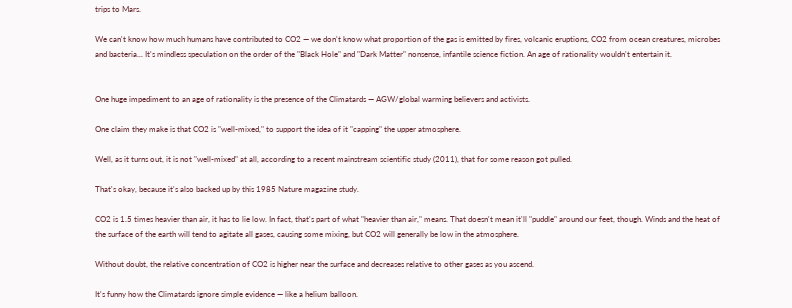trips to Mars.

We can't know how much humans have contributed to CO2 — we don't know what proportion of the gas is emitted by fires, volcanic eruptions, CO2 from ocean creatures, microbes and bacteria... It's mindless speculation on the order of the "Black Hole" and "Dark Matter" nonsense, infantile science fiction. An age of rationality wouldn't entertain it.


One huge impediment to an age of rationality is the presence of the Climatards — AGW/global warming believers and activists.

One claim they make is that CO2 is "well-mixed," to support the idea of it "capping" the upper atmosphere.

Well, as it turns out, it is not "well-mixed" at all, according to a recent mainstream scientific study (2011), that for some reason got pulled.

That's okay, because it's also backed up by this 1985 Nature magazine study.

CO2 is 1.5 times heavier than air, it has to lie low. In fact, that's part of what "heavier than air," means. That doesn't mean it'll "puddle" around our feet, though. Winds and the heat of the surface of the earth will tend to agitate all gases, causing some mixing, but CO2 will generally be low in the atmosphere.

Without doubt, the relative concentration of CO2 is higher near the surface and decreases relative to other gases as you ascend.

It's funny how the Climatards ignore simple evidence — like a helium balloon.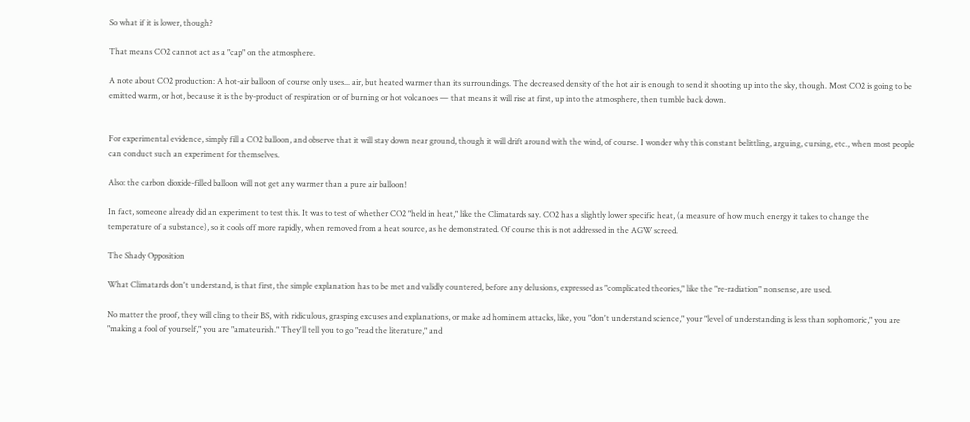So what if it is lower, though?

That means CO2 cannot act as a "cap" on the atmosphere.

A note about CO2 production: A hot-air balloon of course only uses... air, but heated warmer than its surroundings. The decreased density of the hot air is enough to send it shooting up into the sky, though. Most CO2 is going to be emitted warm, or hot, because it is the by-product of respiration or of burning or hot volcanoes — that means it will rise at first, up into the atmosphere, then tumble back down.


For experimental evidence, simply fill a CO2 balloon, and observe that it will stay down near ground, though it will drift around with the wind, of course. I wonder why this constant belittling, arguing, cursing, etc., when most people can conduct such an experiment for themselves.

Also: the carbon dioxide-filled balloon will not get any warmer than a pure air balloon!

In fact, someone already did an experiment to test this. It was to test of whether CO2 "held in heat," like the Climatards say. CO2 has a slightly lower specific heat, (a measure of how much energy it takes to change the temperature of a substance), so it cools off more rapidly, when removed from a heat source, as he demonstrated. Of course this is not addressed in the AGW screed.

The Shady Opposition

What Climatards don't understand, is that first, the simple explanation has to be met and validly countered, before any delusions, expressed as "complicated theories," like the "re-radiation" nonsense, are used.

No matter the proof, they will cling to their BS, with ridiculous, grasping excuses and explanations, or make ad hominem attacks, like, you "don't understand science," your "level of understanding is less than sophomoric," you are "making a fool of yourself," you are "amateurish." They'll tell you to go "read the literature," and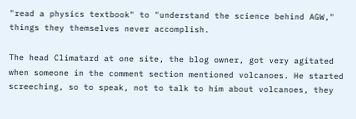"read a physics textbook" to "understand the science behind AGW," things they themselves never accomplish.

The head Climatard at one site, the blog owner, got very agitated when someone in the comment section mentioned volcanoes. He started screeching, so to speak, not to talk to him about volcanoes, they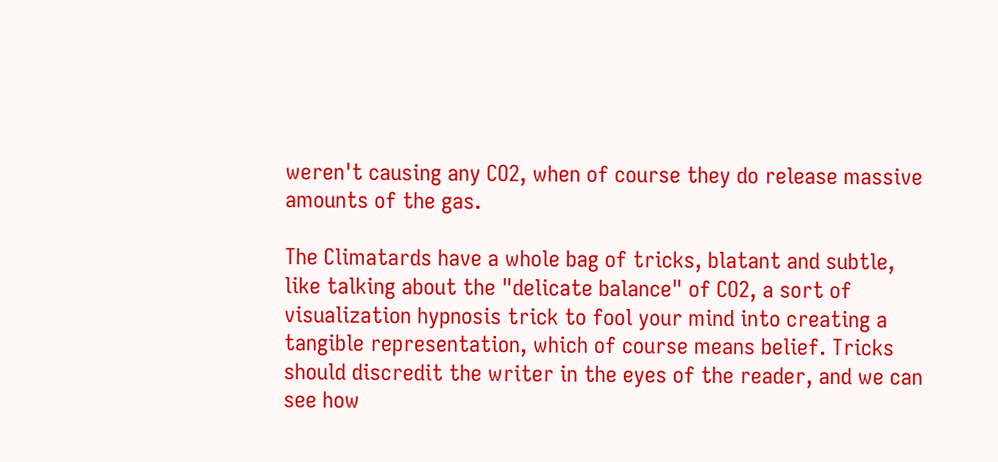weren't causing any CO2, when of course they do release massive amounts of the gas.

The Climatards have a whole bag of tricks, blatant and subtle, like talking about the "delicate balance" of CO2, a sort of visualization hypnosis trick to fool your mind into creating a tangible representation, which of course means belief. Tricks should discredit the writer in the eyes of the reader, and we can see how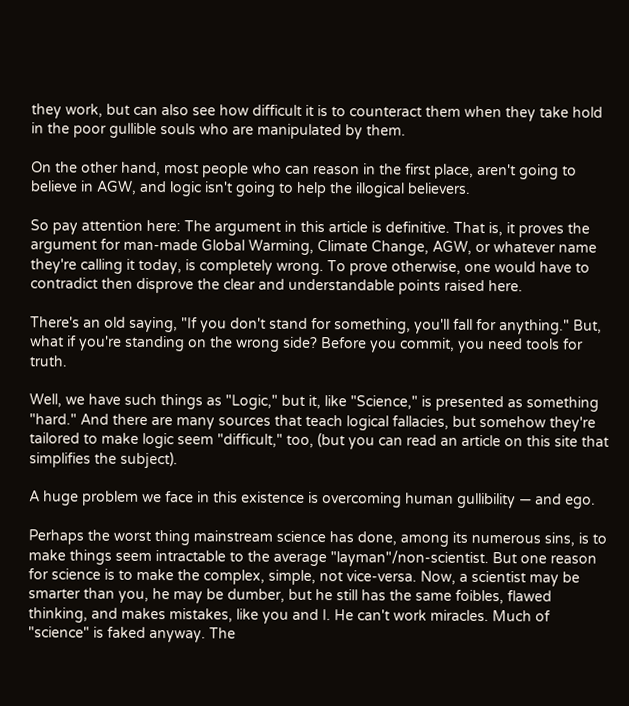they work, but can also see how difficult it is to counteract them when they take hold in the poor gullible souls who are manipulated by them.

On the other hand, most people who can reason in the first place, aren't going to believe in AGW, and logic isn't going to help the illogical believers.

So pay attention here: The argument in this article is definitive. That is, it proves the argument for man-made Global Warming, Climate Change, AGW, or whatever name they're calling it today, is completely wrong. To prove otherwise, one would have to contradict then disprove the clear and understandable points raised here.

There's an old saying, "If you don't stand for something, you'll fall for anything." But, what if you're standing on the wrong side? Before you commit, you need tools for truth.

Well, we have such things as "Logic," but it, like "Science," is presented as something "hard." And there are many sources that teach logical fallacies, but somehow they're tailored to make logic seem "difficult," too, (but you can read an article on this site that simplifies the subject).

A huge problem we face in this existence is overcoming human gullibility — and ego.

Perhaps the worst thing mainstream science has done, among its numerous sins, is to make things seem intractable to the average "layman"/non-scientist. But one reason for science is to make the complex, simple, not vice-versa. Now, a scientist may be smarter than you, he may be dumber, but he still has the same foibles, flawed thinking, and makes mistakes, like you and I. He can't work miracles. Much of "science" is faked anyway. The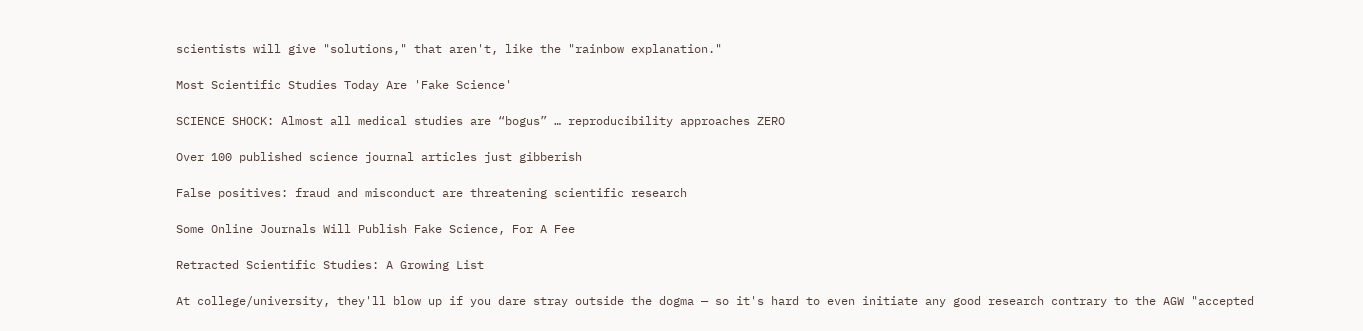scientists will give "solutions," that aren't, like the "rainbow explanation."

Most Scientific Studies Today Are 'Fake Science'

SCIENCE SHOCK: Almost all medical studies are “bogus” … reproducibility approaches ZERO

Over 100 published science journal articles just gibberish

False positives: fraud and misconduct are threatening scientific research

Some Online Journals Will Publish Fake Science, For A Fee

Retracted Scientific Studies: A Growing List

At college/university, they'll blow up if you dare stray outside the dogma — so it's hard to even initiate any good research contrary to the AGW "accepted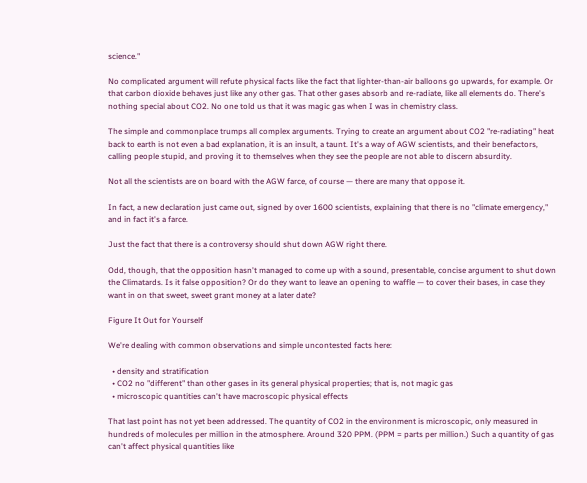science."

No complicated argument will refute physical facts like the fact that lighter-than-air balloons go upwards, for example. Or that carbon dioxide behaves just like any other gas. That other gases absorb and re-radiate, like all elements do. There's nothing special about CO2. No one told us that it was magic gas when I was in chemistry class.

The simple and commonplace trumps all complex arguments. Trying to create an argument about CO2 "re-radiating" heat back to earth is not even a bad explanation, it is an insult, a taunt. It's a way of AGW scientists, and their benefactors, calling people stupid, and proving it to themselves when they see the people are not able to discern absurdity.

Not all the scientists are on board with the AGW farce, of course — there are many that oppose it.

In fact, a new declaration just came out, signed by over 1600 scientists, explaining that there is no "climate emergency," and in fact it's a farce.

Just the fact that there is a controversy should shut down AGW right there.

Odd, though, that the opposition hasn't managed to come up with a sound, presentable, concise argument to shut down the Climatards. Is it false opposition? Or do they want to leave an opening to waffle — to cover their bases, in case they want in on that sweet, sweet grant money at a later date?

Figure It Out for Yourself

We're dealing with common observations and simple uncontested facts here:

  • density and stratification
  • CO2 no "different" than other gases in its general physical properties; that is, not magic gas
  • microscopic quantities can't have macroscopic physical effects

That last point has not yet been addressed. The quantity of CO2 in the environment is microscopic, only measured in hundreds of molecules per million in the atmosphere. Around 320 PPM. (PPM = parts per million.) Such a quantity of gas can't affect physical quantities like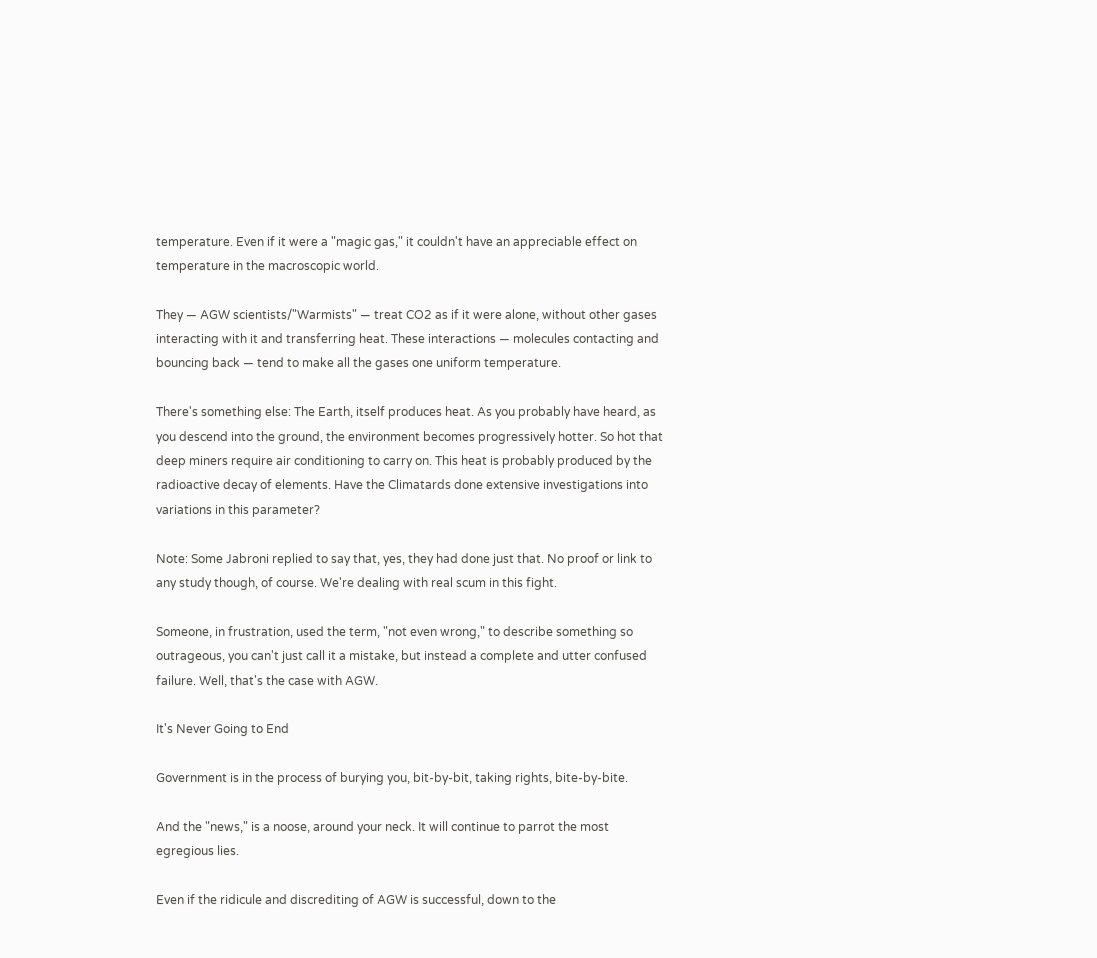temperature. Even if it were a "magic gas," it couldn't have an appreciable effect on temperature in the macroscopic world.

They — AGW scientists/"Warmists" — treat CO2 as if it were alone, without other gases interacting with it and transferring heat. These interactions — molecules contacting and bouncing back — tend to make all the gases one uniform temperature.

There's something else: The Earth, itself produces heat. As you probably have heard, as you descend into the ground, the environment becomes progressively hotter. So hot that deep miners require air conditioning to carry on. This heat is probably produced by the radioactive decay of elements. Have the Climatards done extensive investigations into variations in this parameter?

Note: Some Jabroni replied to say that, yes, they had done just that. No proof or link to any study though, of course. We're dealing with real scum in this fight.

Someone, in frustration, used the term, "not even wrong," to describe something so outrageous, you can't just call it a mistake, but instead a complete and utter confused failure. Well, that's the case with AGW.

It's Never Going to End

Government is in the process of burying you, bit-by-bit, taking rights, bite-by-bite.

And the "news," is a noose, around your neck. It will continue to parrot the most egregious lies.

Even if the ridicule and discrediting of AGW is successful, down to the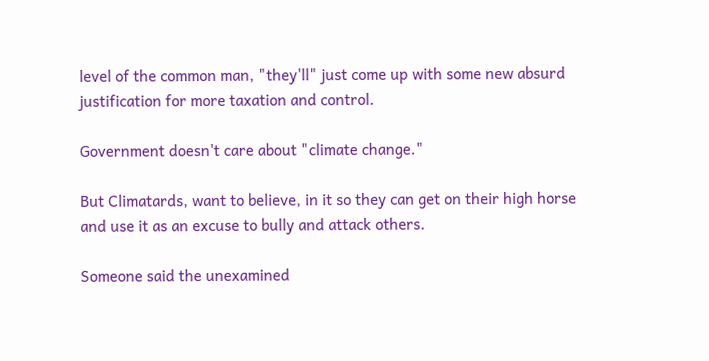level of the common man, "they'll" just come up with some new absurd justification for more taxation and control.

Government doesn't care about "climate change."

But Climatards, want to believe, in it so they can get on their high horse and use it as an excuse to bully and attack others.

Someone said the unexamined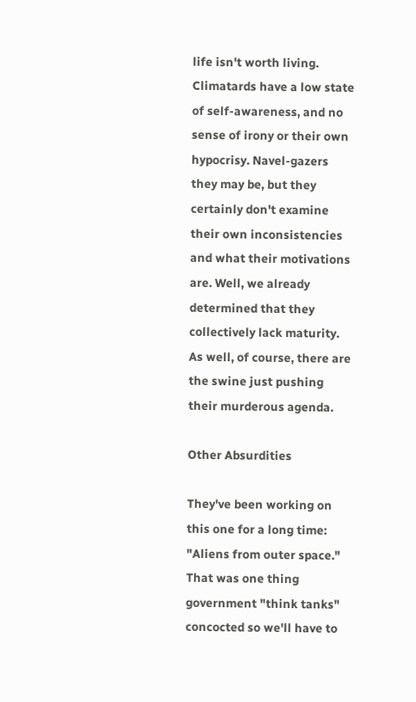life isn't worth living. Climatards have a low state of self-awareness, and no sense of irony or their own hypocrisy. Navel-gazers they may be, but they certainly don't examine their own inconsistencies and what their motivations are. Well, we already determined that they collectively lack maturity. As well, of course, there are the swine just pushing their murderous agenda.

Other Absurdities

They've been working on this one for a long time: "Aliens from outer space." That was one thing government "think tanks" concocted so we'll have to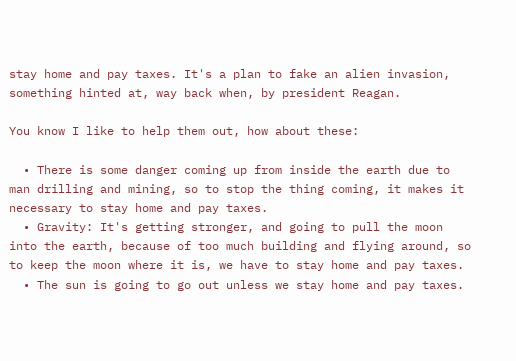stay home and pay taxes. It's a plan to fake an alien invasion, something hinted at, way back when, by president Reagan.

You know I like to help them out, how about these:

  • There is some danger coming up from inside the earth due to man drilling and mining, so to stop the thing coming, it makes it necessary to stay home and pay taxes.
  • Gravity: It's getting stronger, and going to pull the moon into the earth, because of too much building and flying around, so to keep the moon where it is, we have to stay home and pay taxes.
  • The sun is going to go out unless we stay home and pay taxes.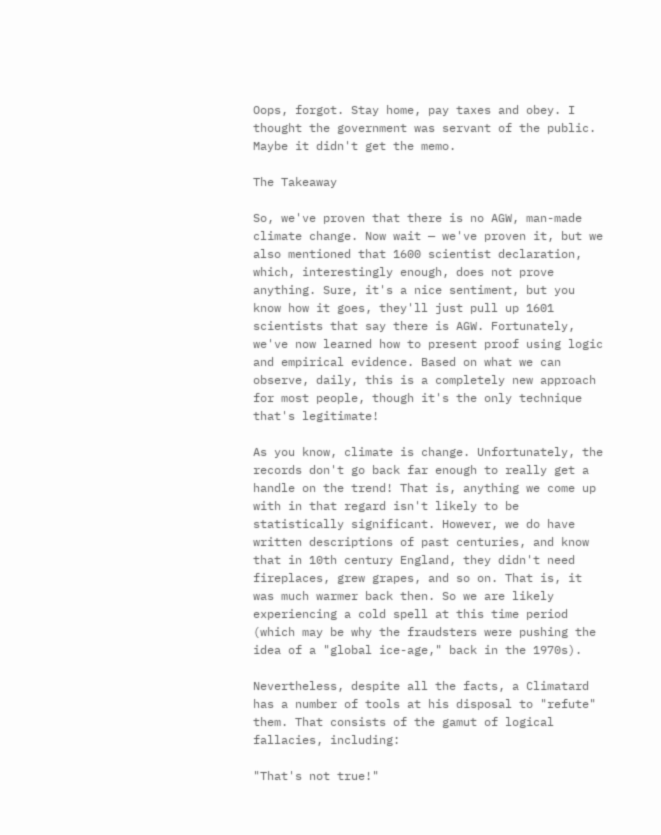Oops, forgot. Stay home, pay taxes and obey. I thought the government was servant of the public. Maybe it didn't get the memo.

The Takeaway

So, we've proven that there is no AGW, man-made climate change. Now wait — we've proven it, but we also mentioned that 1600 scientist declaration, which, interestingly enough, does not prove anything. Sure, it's a nice sentiment, but you know how it goes, they'll just pull up 1601 scientists that say there is AGW. Fortunately, we've now learned how to present proof using logic and empirical evidence. Based on what we can observe, daily, this is a completely new approach for most people, though it's the only technique that's legitimate!

As you know, climate is change. Unfortunately, the records don't go back far enough to really get a handle on the trend! That is, anything we come up with in that regard isn't likely to be statistically significant. However, we do have written descriptions of past centuries, and know that in 10th century England, they didn't need fireplaces, grew grapes, and so on. That is, it was much warmer back then. So we are likely experiencing a cold spell at this time period (which may be why the fraudsters were pushing the idea of a "global ice-age," back in the 1970s).

Nevertheless, despite all the facts, a Climatard has a number of tools at his disposal to "refute" them. That consists of the gamut of logical fallacies, including:

"That's not true!"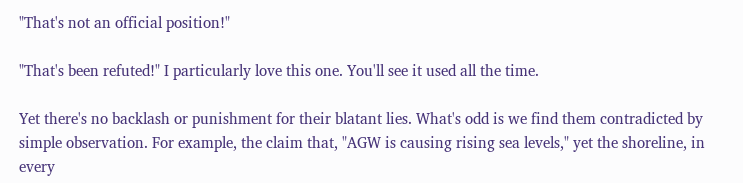"That's not an official position!"

"That's been refuted!" I particularly love this one. You'll see it used all the time.

Yet there's no backlash or punishment for their blatant lies. What's odd is we find them contradicted by simple observation. For example, the claim that, "AGW is causing rising sea levels," yet the shoreline, in every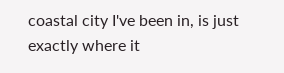coastal city I've been in, is just exactly where it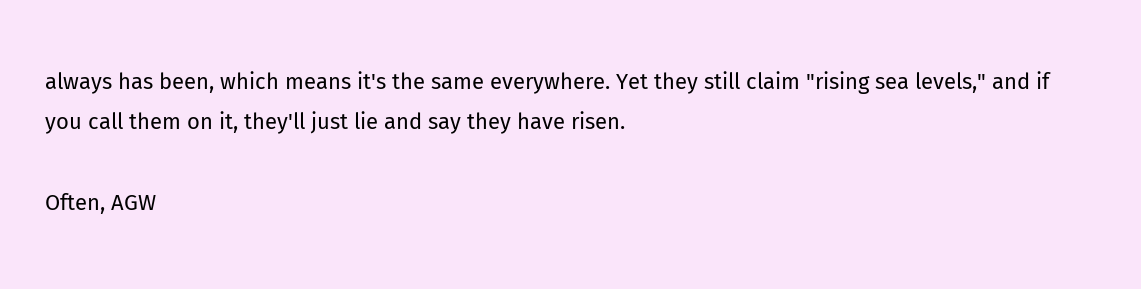always has been, which means it's the same everywhere. Yet they still claim "rising sea levels," and if you call them on it, they'll just lie and say they have risen.

Often, AGW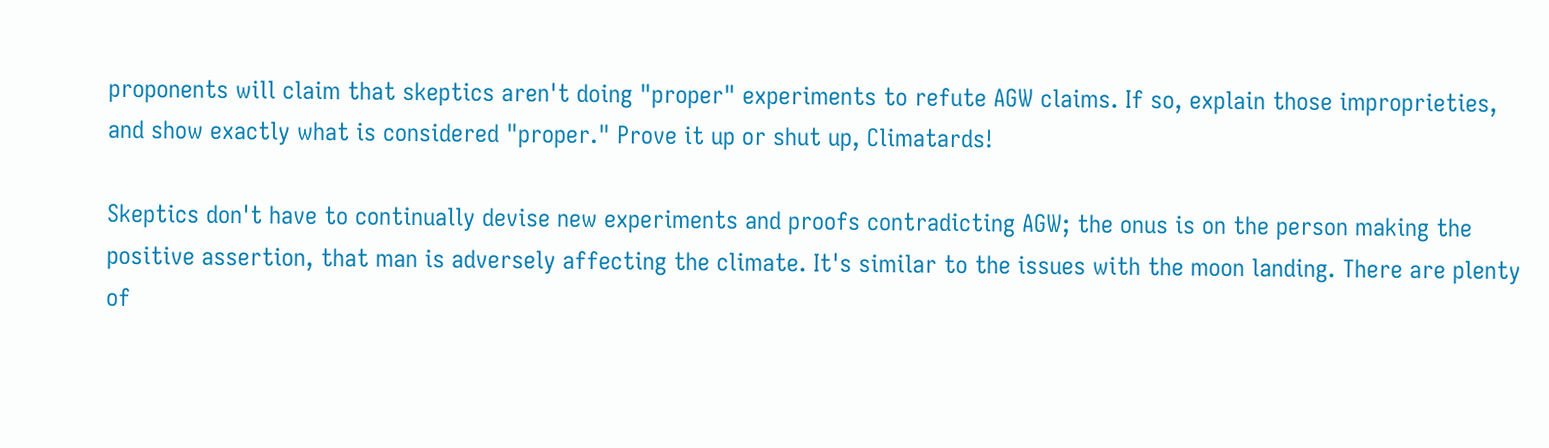proponents will claim that skeptics aren't doing "proper" experiments to refute AGW claims. If so, explain those improprieties, and show exactly what is considered "proper." Prove it up or shut up, Climatards!

Skeptics don't have to continually devise new experiments and proofs contradicting AGW; the onus is on the person making the positive assertion, that man is adversely affecting the climate. It's similar to the issues with the moon landing. There are plenty of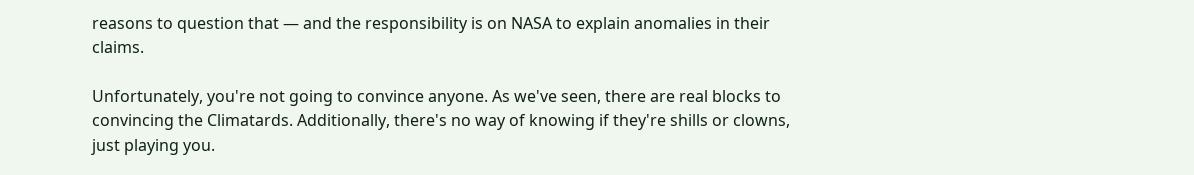reasons to question that — and the responsibility is on NASA to explain anomalies in their claims.

Unfortunately, you're not going to convince anyone. As we've seen, there are real blocks to convincing the Climatards. Additionally, there's no way of knowing if they're shills or clowns, just playing you.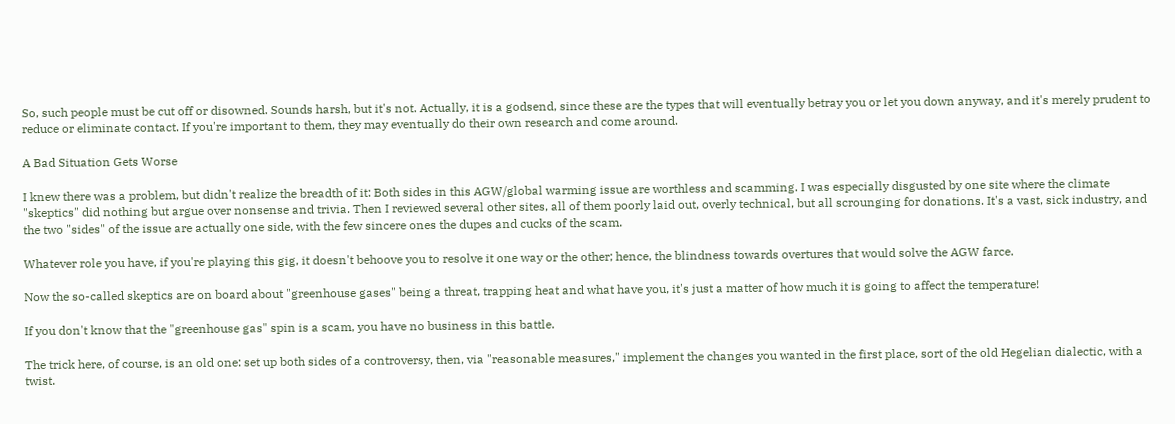So, such people must be cut off or disowned. Sounds harsh, but it's not. Actually, it is a godsend, since these are the types that will eventually betray you or let you down anyway, and it's merely prudent to reduce or eliminate contact. If you're important to them, they may eventually do their own research and come around.

A Bad Situation Gets Worse

I knew there was a problem, but didn't realize the breadth of it: Both sides in this AGW/global warming issue are worthless and scamming. I was especially disgusted by one site where the climate "skeptics" did nothing but argue over nonsense and trivia. Then I reviewed several other sites, all of them poorly laid out, overly technical, but all scrounging for donations. It's a vast, sick industry, and the two "sides" of the issue are actually one side, with the few sincere ones the dupes and cucks of the scam.

Whatever role you have, if you're playing this gig, it doesn't behoove you to resolve it one way or the other; hence, the blindness towards overtures that would solve the AGW farce.

Now the so-called skeptics are on board about "greenhouse gases" being a threat, trapping heat and what have you, it's just a matter of how much it is going to affect the temperature!

If you don't know that the "greenhouse gas" spin is a scam, you have no business in this battle.

The trick here, of course, is an old one: set up both sides of a controversy, then, via "reasonable measures," implement the changes you wanted in the first place, sort of the old Hegelian dialectic, with a twist.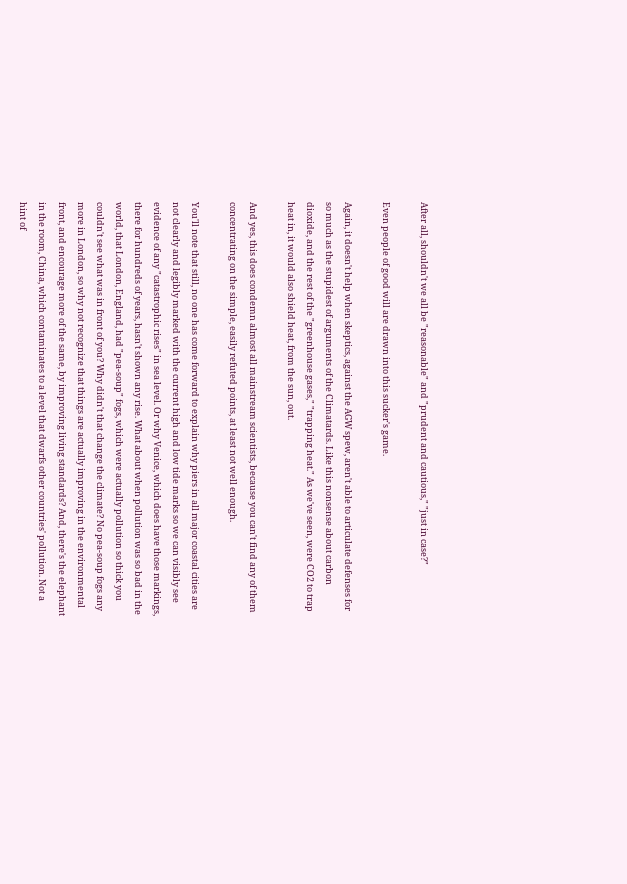After all, shouldn't we all be "reasonable" and "prudent and cautious," "just in case?"

Even people of good will are drawn into this sucker's game.

Again, it doesn't help when skeptics, against the AGW spew, aren't able to articulate defenses for so much as the stupidest of arguments of the Climatards. Like this nonsense about carbon dioxide, and the rest of the "greenhouse gases," "trapping heat." As we've seen, were CO2 to trap heat in, it would also shield heat, from the sun, out.

And yes, this does condemn almost all mainstream scientists, because you can't find any of them concentrating on the simple, easily refuted points, at least not well enough.

You'll note that still, no one has come forward to explain why piers in all major coastal cities are not clearly and legibly marked with the current high and low tide marks so we can visibly see evidence of any "catastrophic rises" in sea level. Or why Venice, which does have those markings, there for hundreds of years, hasn't shown any rise. What about when pollution was so bad in the world, that London, England, had "pea-soup" fogs, which were actually pollution so thick you couldn't see what was in front of you? Why didn't that change the climate? No pea-soup fogs any more in London, so why not recognize that things are actually improving in the environmental front, and encourage more of the same, by improving living standards? And, there's the elephant in the room, China, which contaminates to a level that dwarfs other countries' pollution. Not a hint of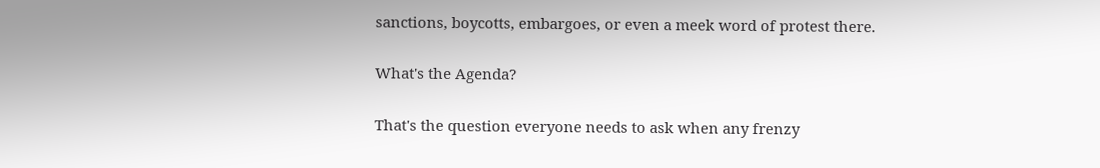sanctions, boycotts, embargoes, or even a meek word of protest there.

What's the Agenda?

That's the question everyone needs to ask when any frenzy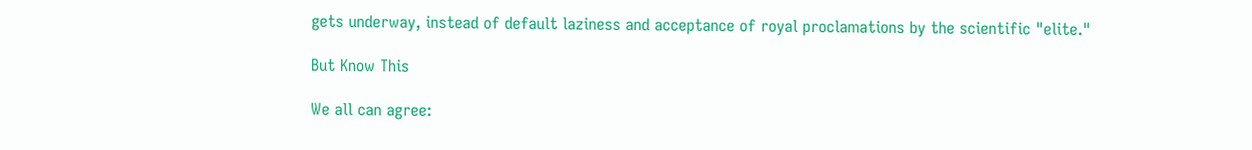gets underway, instead of default laziness and acceptance of royal proclamations by the scientific "elite."

But Know This

We all can agree: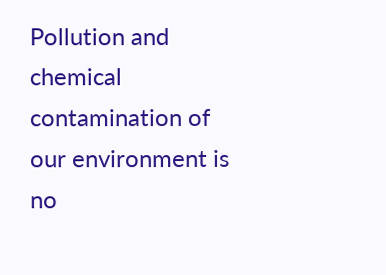Pollution and chemical contamination of our environment is no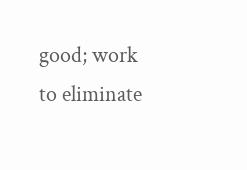good; work to eliminate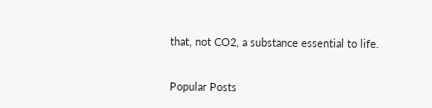that, not CO2, a substance essential to life.


Popular Posts